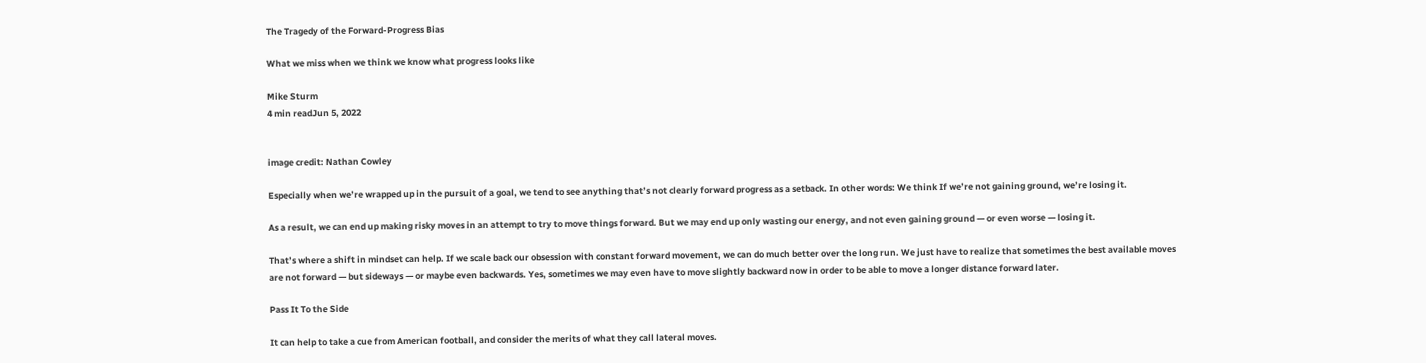The Tragedy of the Forward-Progress Bias

What we miss when we think we know what progress looks like

Mike Sturm
4 min readJun 5, 2022


image credit: Nathan Cowley

Especially when we’re wrapped up in the pursuit of a goal, we tend to see anything that’s not clearly forward progress as a setback. In other words: We think If we’re not gaining ground, we’re losing it.

As a result, we can end up making risky moves in an attempt to try to move things forward. But we may end up only wasting our energy, and not even gaining ground — or even worse — losing it.

That’s where a shift in mindset can help. If we scale back our obsession with constant forward movement, we can do much better over the long run. We just have to realize that sometimes the best available moves are not forward — but sideways — or maybe even backwards. Yes, sometimes we may even have to move slightly backward now in order to be able to move a longer distance forward later.

Pass It To the Side

It can help to take a cue from American football, and consider the merits of what they call lateral moves.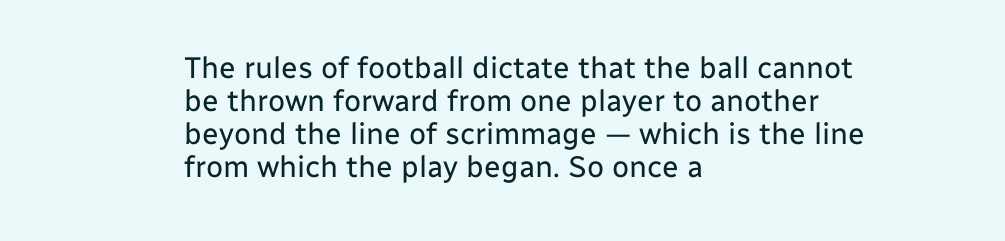The rules of football dictate that the ball cannot be thrown forward from one player to another beyond the line of scrimmage — which is the line from which the play began. So once a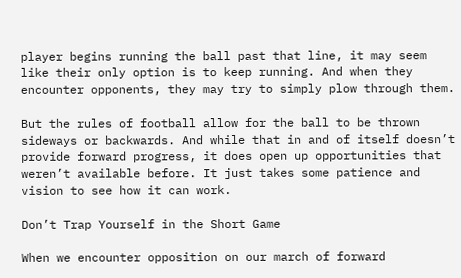player begins running the ball past that line, it may seem like their only option is to keep running. And when they encounter opponents, they may try to simply plow through them.

But the rules of football allow for the ball to be thrown sideways or backwards. And while that in and of itself doesn’t provide forward progress, it does open up opportunities that weren’t available before. It just takes some patience and vision to see how it can work.

Don’t Trap Yourself in the Short Game

When we encounter opposition on our march of forward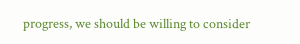progress, we should be willing to consider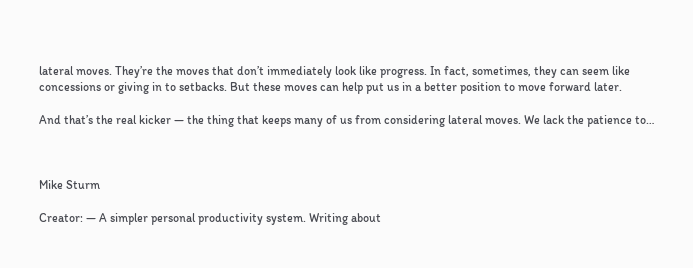lateral moves. They’re the moves that don’t immediately look like progress. In fact, sometimes, they can seem like concessions or giving in to setbacks. But these moves can help put us in a better position to move forward later.

And that’s the real kicker — the thing that keeps many of us from considering lateral moves. We lack the patience to…



Mike Sturm

Creator: — A simpler personal productivity system. Writing about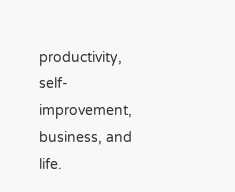productivity, self-improvement, business, and life.